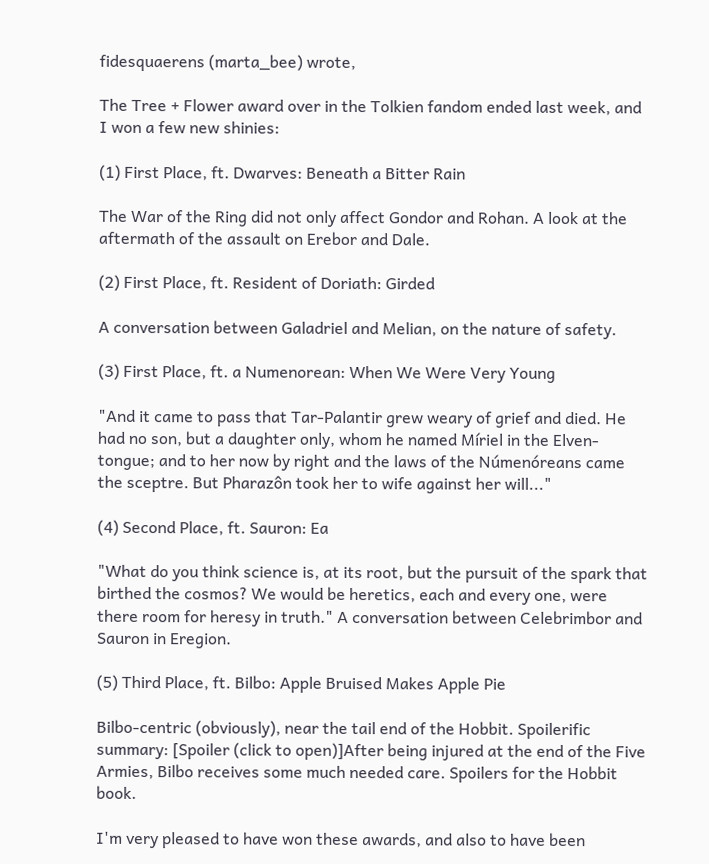fidesquaerens (marta_bee) wrote,

The Tree + Flower award over in the Tolkien fandom ended last week, and I won a few new shinies:

(1) First Place, ft. Dwarves: Beneath a Bitter Rain

The War of the Ring did not only affect Gondor and Rohan. A look at the aftermath of the assault on Erebor and Dale.

(2) First Place, ft. Resident of Doriath: Girded

A conversation between Galadriel and Melian, on the nature of safety.

(3) First Place, ft. a Numenorean: When We Were Very Young

"And it came to pass that Tar-Palantir grew weary of grief and died. He had no son, but a daughter only, whom he named Míriel in the Elven-tongue; and to her now by right and the laws of the Númenóreans came the sceptre. But Pharazôn took her to wife against her will..."

(4) Second Place, ft. Sauron: Ea

"What do you think science is, at its root, but the pursuit of the spark that birthed the cosmos? We would be heretics, each and every one, were there room for heresy in truth." A conversation between Celebrimbor and Sauron in Eregion.

(5) Third Place, ft. Bilbo: Apple Bruised Makes Apple Pie

Bilbo-centric (obviously), near the tail end of the Hobbit. Spoilerific summary: [Spoiler (click to open)]After being injured at the end of the Five Armies, Bilbo receives some much needed care. Spoilers for the Hobbit book.

I'm very pleased to have won these awards, and also to have been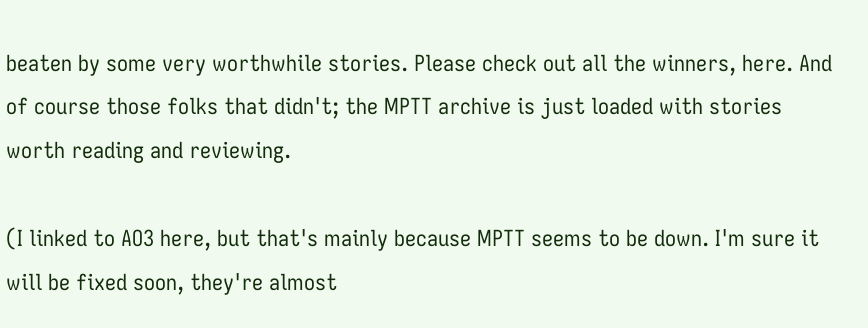beaten by some very worthwhile stories. Please check out all the winners, here. And of course those folks that didn't; the MPTT archive is just loaded with stories worth reading and reviewing.

(I linked to AO3 here, but that's mainly because MPTT seems to be down. I'm sure it will be fixed soon, they're almost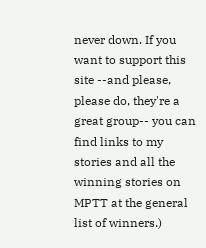never down. If you want to support this site --and please, please do, they're a great group-- you can find links to my stories and all the winning stories on MPTT at the general list of winners.)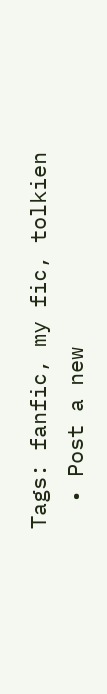Tags: fanfic, my fic, tolkien
  • Post a new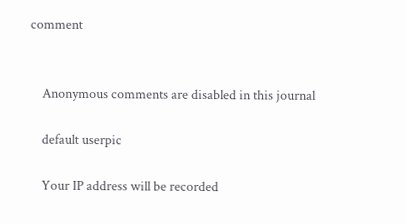comment


    Anonymous comments are disabled in this journal

    default userpic

    Your IP address will be recorded